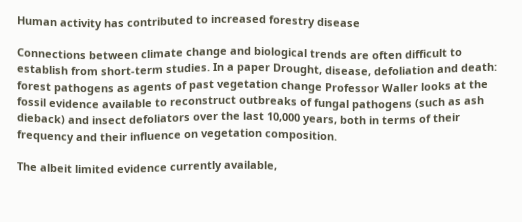Human activity has contributed to increased forestry disease

Connections between climate change and biological trends are often difficult to establish from short-term studies. In a paper Drought, disease, defoliation and death: forest pathogens as agents of past vegetation change Professor Waller looks at the fossil evidence available to reconstruct outbreaks of fungal pathogens (such as ash dieback) and insect defoliators over the last 10,000 years, both in terms of their frequency and their influence on vegetation composition.

The albeit limited evidence currently available,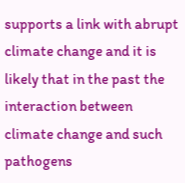supports a link with abrupt climate change and it is likely that in the past the interaction between climate change and such pathogens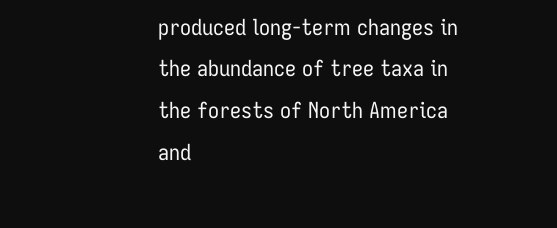produced long-term changes in the abundance of tree taxa in the forests of North America and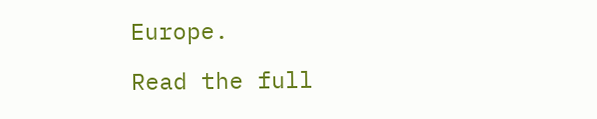Europe.

Read the full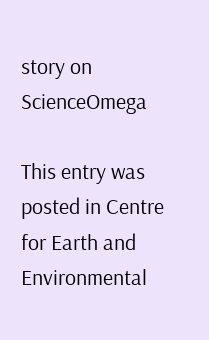story on ScienceOmega

This entry was posted in Centre for Earth and Environmental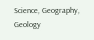Science, Geography, Geology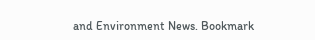and Environment News. Bookmark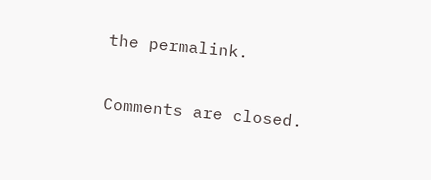the permalink.

Comments are closed.